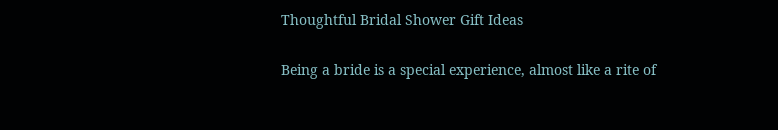Thoughtful Bridal Shower Gift Ideas

Being a bride is a special experience, almost like a rite of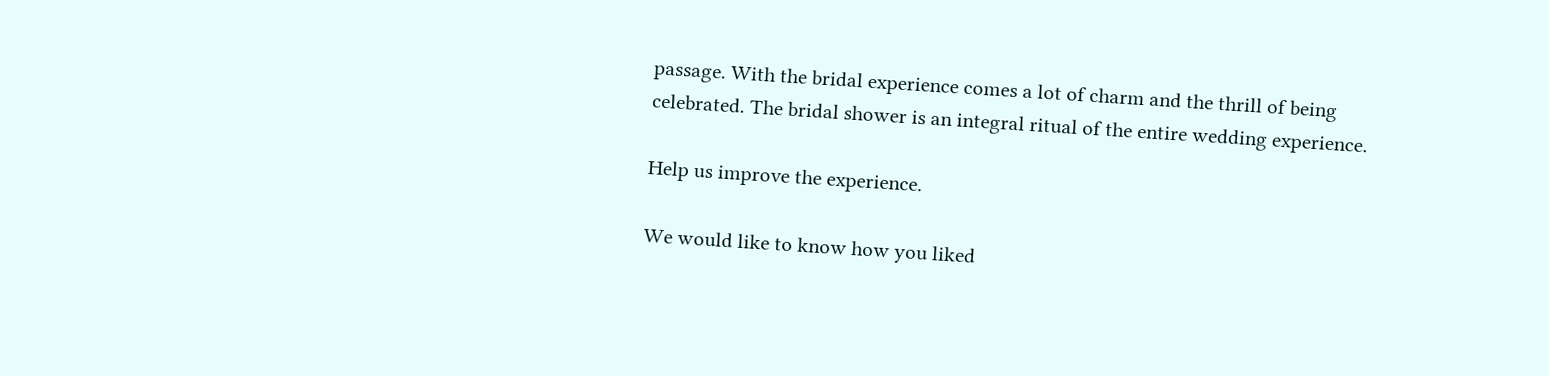passage. With the bridal experience comes a lot of charm and the thrill of being celebrated. The bridal shower is an integral ritual of the entire wedding experience.

Help us improve the experience.

We would like to know how you liked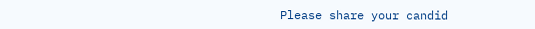Please share your candid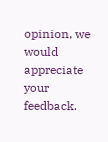opinion, we would appreciate your feedback.